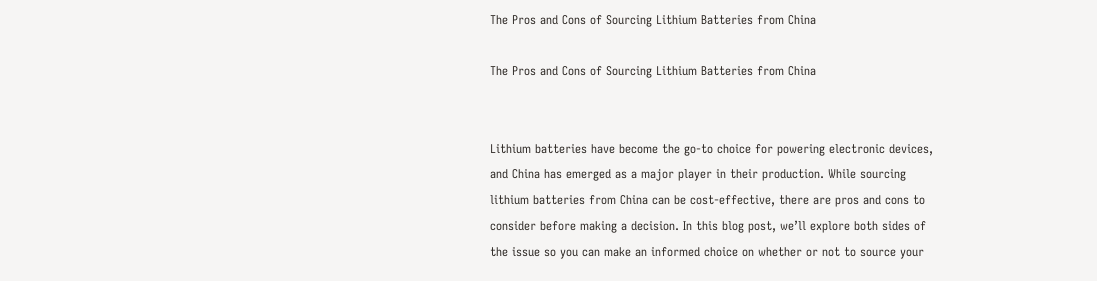The Pros and Cons of Sourcing Lithium Batteries from China

The Pros and Cons of Sourcing Lithium Batteries from China


Lithium batteries have become the go-to choice for powering electronic devices, and China has emerged as a major player in their production. While sourcing lithium batteries from China can be cost-effective, there are pros and cons to consider before making a decision. In this blog post, we’ll explore both sides of the issue so you can make an informed choice on whether or not to source your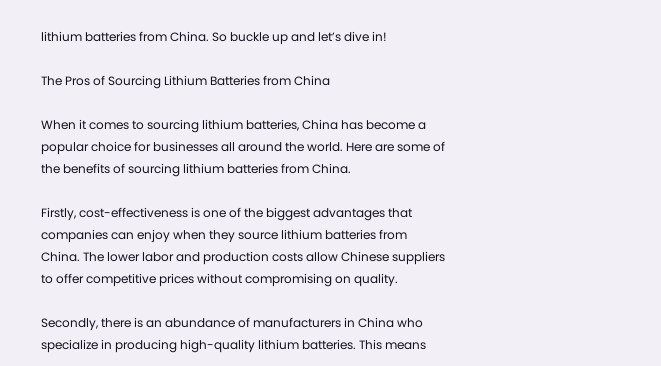lithium batteries from China. So buckle up and let’s dive in!

The Pros of Sourcing Lithium Batteries from China

When it comes to sourcing lithium batteries, China has become a popular choice for businesses all around the world. Here are some of the benefits of sourcing lithium batteries from China.

Firstly, cost-effectiveness is one of the biggest advantages that companies can enjoy when they source lithium batteries from China. The lower labor and production costs allow Chinese suppliers to offer competitive prices without compromising on quality.

Secondly, there is an abundance of manufacturers in China who specialize in producing high-quality lithium batteries. This means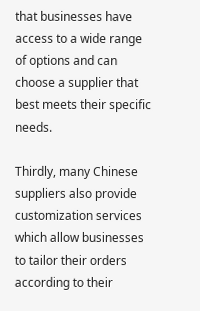that businesses have access to a wide range of options and can choose a supplier that best meets their specific needs.

Thirdly, many Chinese suppliers also provide customization services which allow businesses to tailor their orders according to their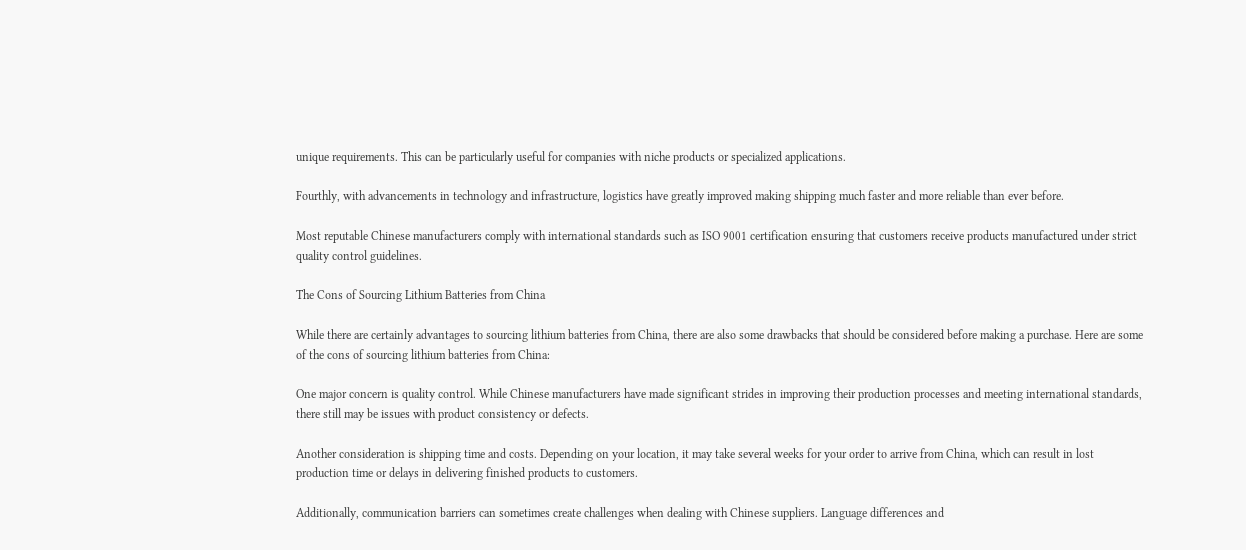unique requirements. This can be particularly useful for companies with niche products or specialized applications.

Fourthly, with advancements in technology and infrastructure, logistics have greatly improved making shipping much faster and more reliable than ever before.

Most reputable Chinese manufacturers comply with international standards such as ISO 9001 certification ensuring that customers receive products manufactured under strict quality control guidelines.

The Cons of Sourcing Lithium Batteries from China

While there are certainly advantages to sourcing lithium batteries from China, there are also some drawbacks that should be considered before making a purchase. Here are some of the cons of sourcing lithium batteries from China:

One major concern is quality control. While Chinese manufacturers have made significant strides in improving their production processes and meeting international standards, there still may be issues with product consistency or defects.

Another consideration is shipping time and costs. Depending on your location, it may take several weeks for your order to arrive from China, which can result in lost production time or delays in delivering finished products to customers.

Additionally, communication barriers can sometimes create challenges when dealing with Chinese suppliers. Language differences and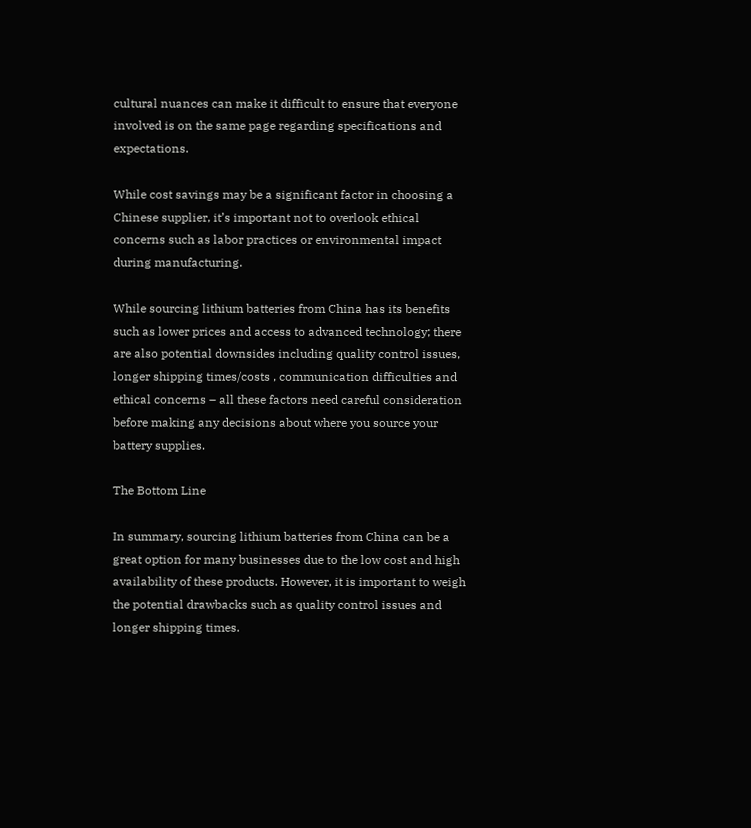cultural nuances can make it difficult to ensure that everyone involved is on the same page regarding specifications and expectations.

While cost savings may be a significant factor in choosing a Chinese supplier, it’s important not to overlook ethical concerns such as labor practices or environmental impact during manufacturing.

While sourcing lithium batteries from China has its benefits such as lower prices and access to advanced technology; there are also potential downsides including quality control issues, longer shipping times/costs , communication difficulties and ethical concerns – all these factors need careful consideration before making any decisions about where you source your battery supplies.

The Bottom Line

In summary, sourcing lithium batteries from China can be a great option for many businesses due to the low cost and high availability of these products. However, it is important to weigh the potential drawbacks such as quality control issues and longer shipping times.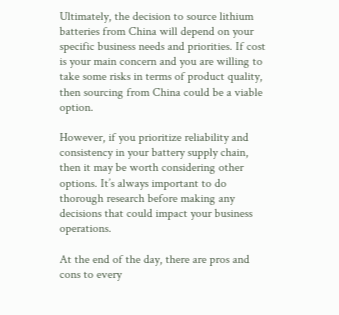Ultimately, the decision to source lithium batteries from China will depend on your specific business needs and priorities. If cost is your main concern and you are willing to take some risks in terms of product quality, then sourcing from China could be a viable option.

However, if you prioritize reliability and consistency in your battery supply chain, then it may be worth considering other options. It’s always important to do thorough research before making any decisions that could impact your business operations.

At the end of the day, there are pros and cons to every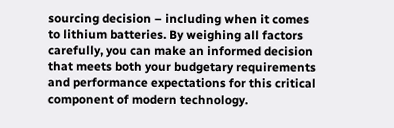sourcing decision – including when it comes to lithium batteries. By weighing all factors carefully, you can make an informed decision that meets both your budgetary requirements and performance expectations for this critical component of modern technology.